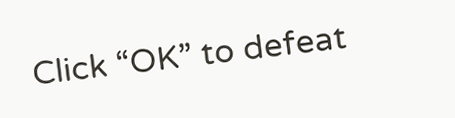Click “OK” to defeat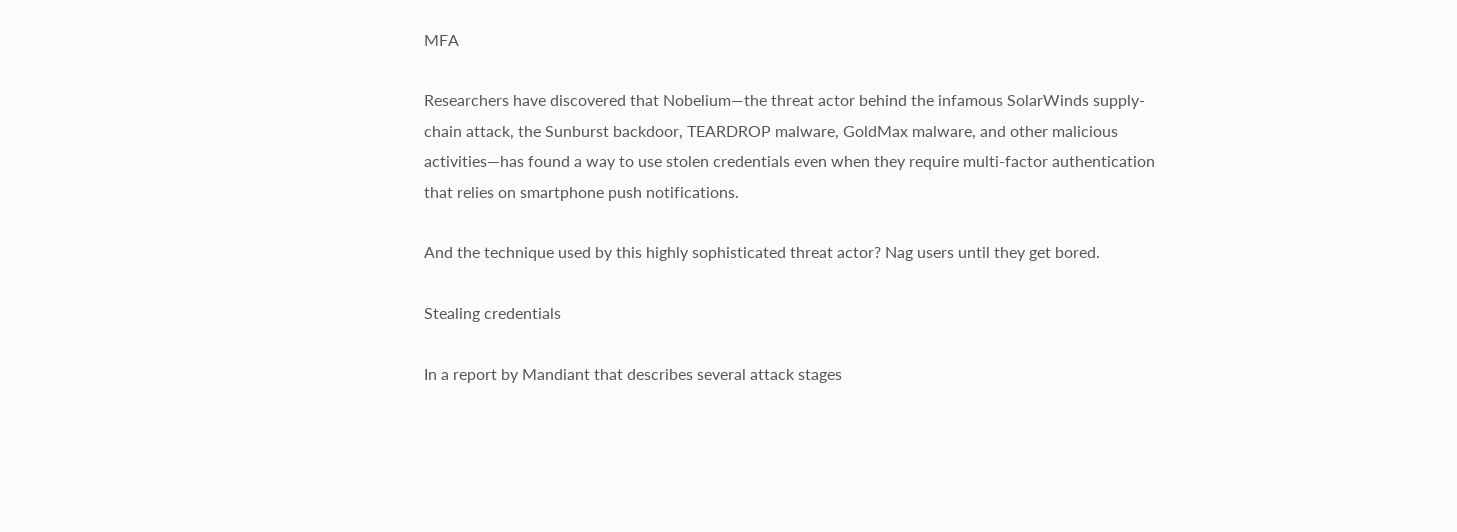MFA

Researchers have discovered that Nobelium—the threat actor behind the infamous SolarWinds supply-chain attack, the Sunburst backdoor, TEARDROP malware, GoldMax malware, and other malicious activities—has found a way to use stolen credentials even when they require multi-factor authentication that relies on smartphone push notifications.

And the technique used by this highly sophisticated threat actor? Nag users until they get bored.

Stealing credentials

In a report by Mandiant that describes several attack stages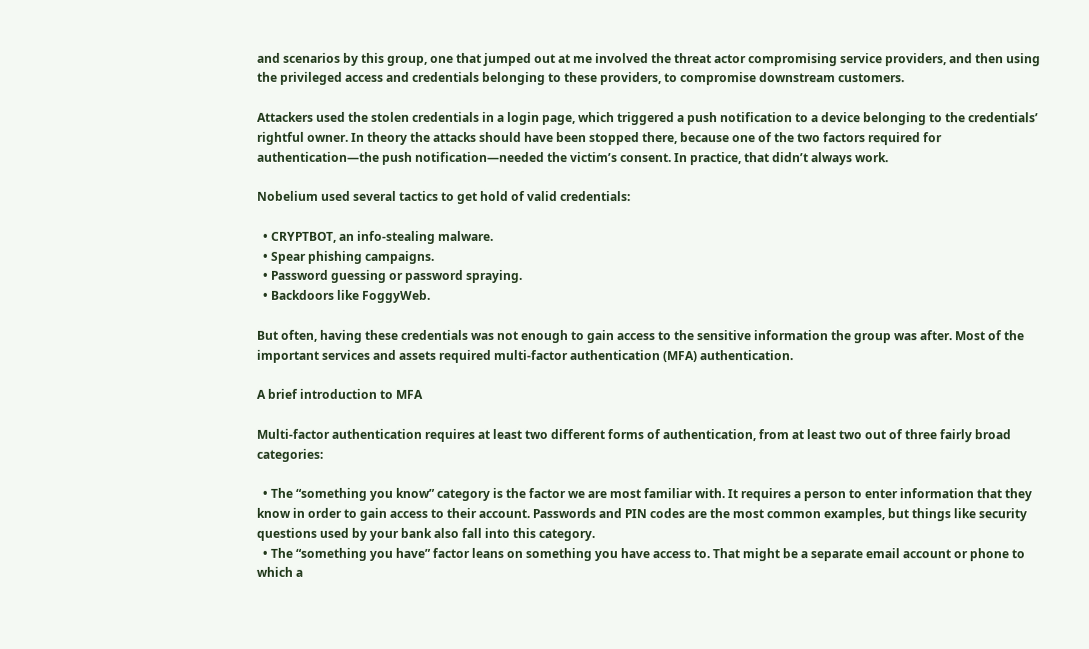and scenarios by this group, one that jumped out at me involved the threat actor compromising service providers, and then using the privileged access and credentials belonging to these providers, to compromise downstream customers.

Attackers used the stolen credentials in a login page, which triggered a push notification to a device belonging to the credentials’ rightful owner. In theory the attacks should have been stopped there, because one of the two factors required for authentication—the push notification—needed the victim’s consent. In practice, that didn’t always work.

Nobelium used several tactics to get hold of valid credentials:

  • CRYPTBOT, an info-stealing malware.
  • Spear phishing campaigns.
  • Password guessing or password spraying.
  • Backdoors like FoggyWeb.

But often, having these credentials was not enough to gain access to the sensitive information the group was after. Most of the important services and assets required multi-factor authentication (MFA) authentication.

A brief introduction to MFA

Multi-factor authentication requires at least two different forms of authentication, from at least two out of three fairly broad categories:

  • The “something you know” category is the factor we are most familiar with. It requires a person to enter information that they know in order to gain access to their account. Passwords and PIN codes are the most common examples, but things like security questions used by your bank also fall into this category.
  • The “something you have” factor leans on something you have access to. That might be a separate email account or phone to which a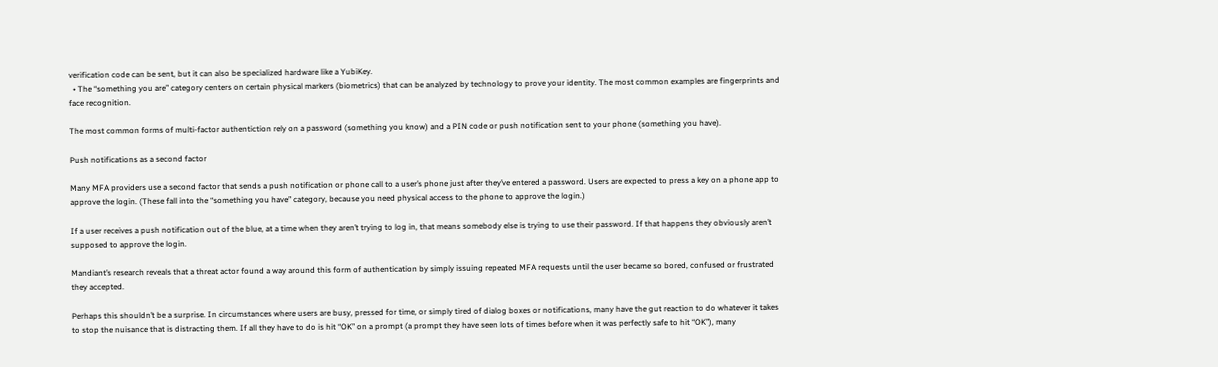verification code can be sent, but it can also be specialized hardware like a YubiKey.
  • The “something you are” category centers on certain physical markers (biometrics) that can be analyzed by technology to prove your identity. The most common examples are fingerprints and face recognition.

The most common forms of multi-factor authentiction rely on a password (something you know) and a PIN code or push notification sent to your phone (something you have).

Push notifications as a second factor

Many MFA providers use a second factor that sends a push notification or phone call to a user’s phone just after they’ve entered a password. Users are expected to press a key on a phone app to approve the login. (These fall into the “something you have” category, because you need physical access to the phone to approve the login.)

If a user receives a push notification out of the blue, at a time when they aren’t trying to log in, that means somebody else is trying to use their password. If that happens they obviously aren’t supposed to approve the login.

Mandiant’s research reveals that a threat actor found a way around this form of authentication by simply issuing repeated MFA requests until the user became so bored, confused or frustrated they accepted.

Perhaps this shouldn’t be a surprise. In circumstances where users are busy, pressed for time, or simply tired of dialog boxes or notifications, many have the gut reaction to do whatever it takes to stop the nuisance that is distracting them. If all they have to do is hit “OK” on a prompt (a prompt they have seen lots of times before when it was perfectly safe to hit “OK”), many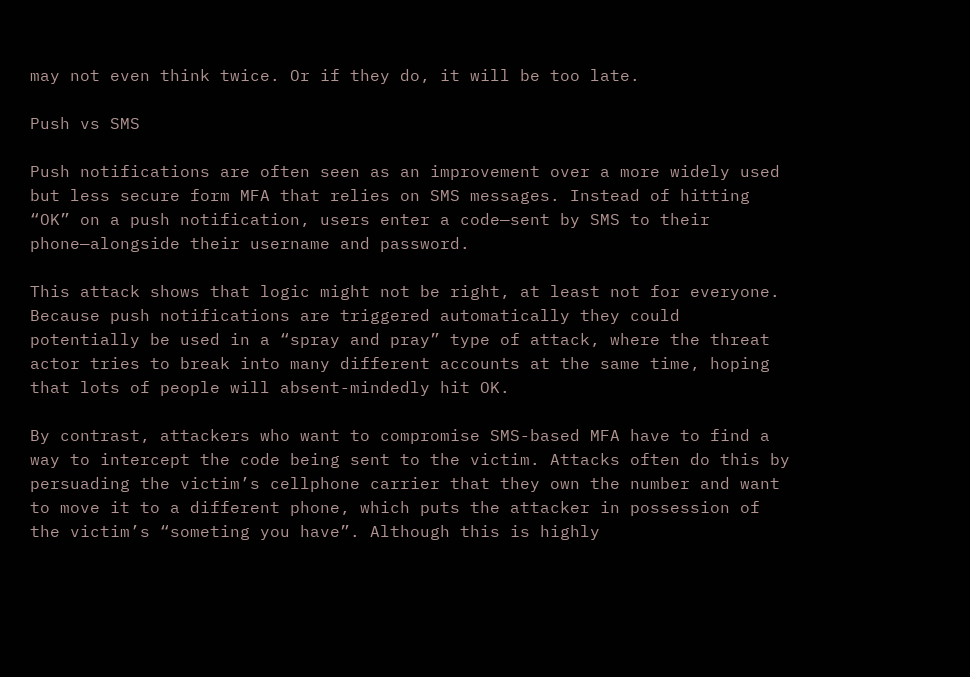may not even think twice. Or if they do, it will be too late.

Push vs SMS

Push notifications are often seen as an improvement over a more widely used but less secure form MFA that relies on SMS messages. Instead of hitting “OK” on a push notification, users enter a code—sent by SMS to their phone—alongside their username and password.

This attack shows that logic might not be right, at least not for everyone. Because push notifications are triggered automatically they could potentially be used in a “spray and pray” type of attack, where the threat actor tries to break into many different accounts at the same time, hoping that lots of people will absent-mindedly hit OK.

By contrast, attackers who want to compromise SMS-based MFA have to find a way to intercept the code being sent to the victim. Attacks often do this by persuading the victim’s cellphone carrier that they own the number and want to move it to a different phone, which puts the attacker in possession of the victim’s “someting you have”. Although this is highly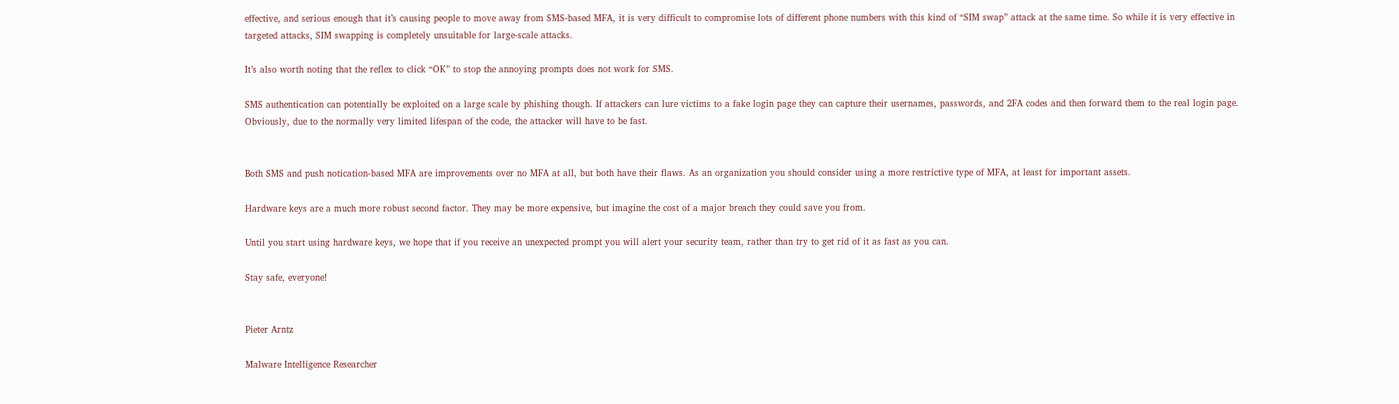effective, and serious enough that it’s causing people to move away from SMS-based MFA, it is very difficult to compromise lots of different phone numbers with this kind of “SIM swap” attack at the same time. So while it is very effective in targeted attacks, SIM swapping is completely unsuitable for large-scale attacks.

It’s also worth noting that the reflex to click “OK” to stop the annoying prompts does not work for SMS.

SMS authentication can potentially be exploited on a large scale by phishing though. If attackers can lure victims to a fake login page they can capture their usernames, passwords, and 2FA codes and then forward them to the real login page. Obviously, due to the normally very limited lifespan of the code, the attacker will have to be fast.


Both SMS and push notication-based MFA are improvements over no MFA at all, but both have their flaws. As an organization you should consider using a more restrictive type of MFA, at least for important assets.

Hardware keys are a much more robust second factor. They may be more expensive, but imagine the cost of a major breach they could save you from.

Until you start using hardware keys, we hope that if you receive an unexpected prompt you will alert your security team, rather than try to get rid of it as fast as you can.

Stay safe, everyone!


Pieter Arntz

Malware Intelligence Researcher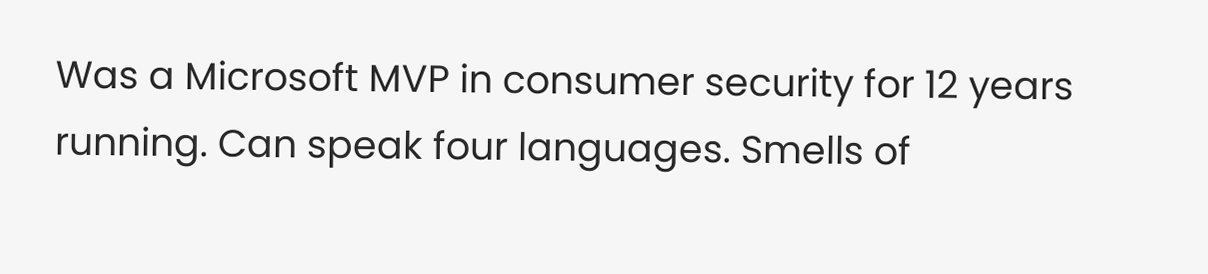Was a Microsoft MVP in consumer security for 12 years running. Can speak four languages. Smells of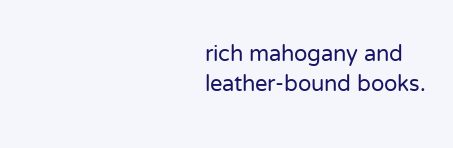rich mahogany and leather-bound books.